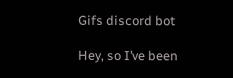Gifs discord bot

Hey, so I’ve been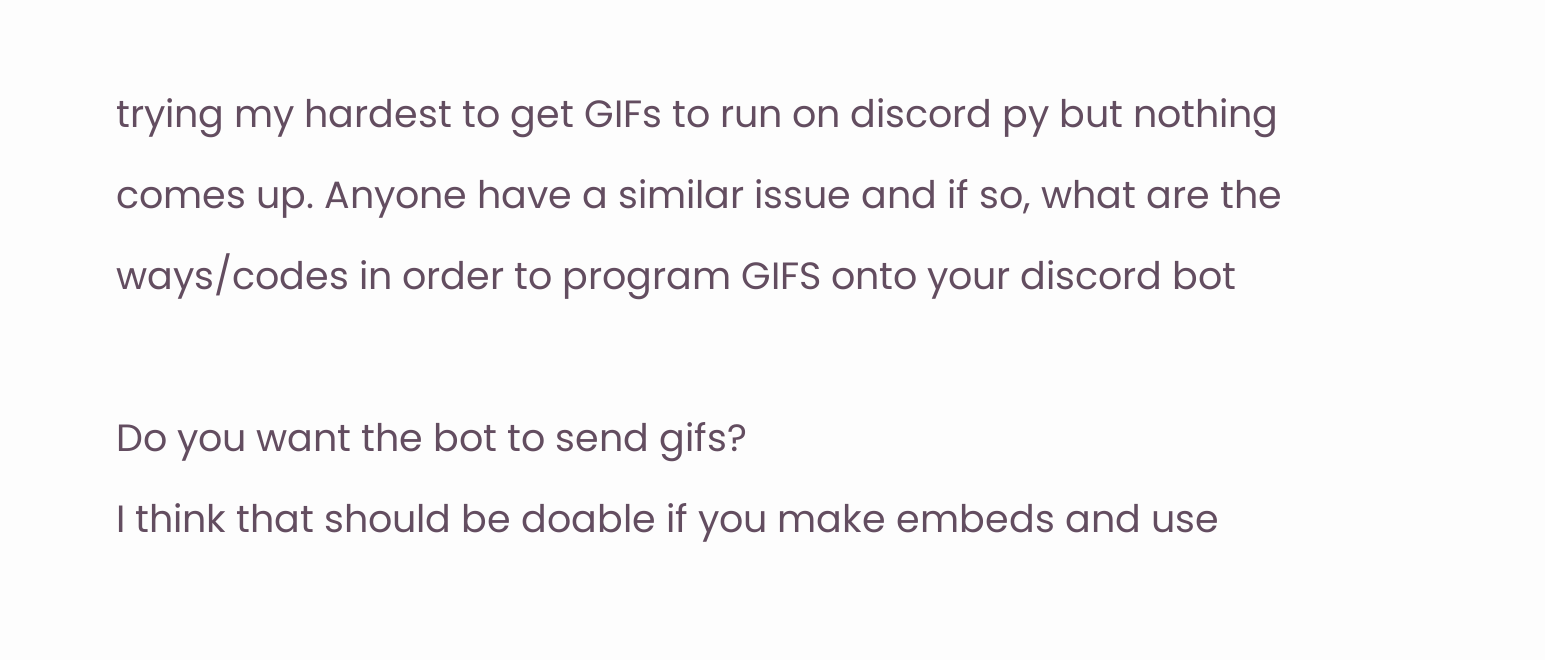trying my hardest to get GIFs to run on discord py but nothing comes up. Anyone have a similar issue and if so, what are the ways/codes in order to program GIFS onto your discord bot

Do you want the bot to send gifs?
I think that should be doable if you make embeds and use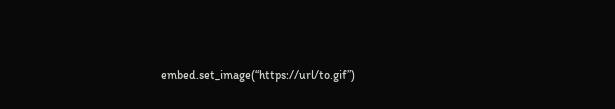embed.set_image(“https://url/to.gif”)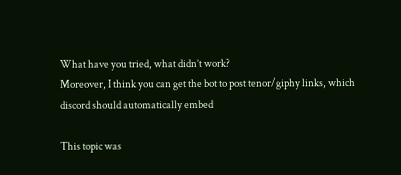What have you tried, what didn’t work?
Moreover, I think you can get the bot to post tenor/giphy links, which discord should automatically embed

This topic was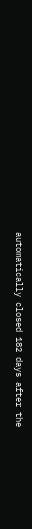automatically closed 182 days after the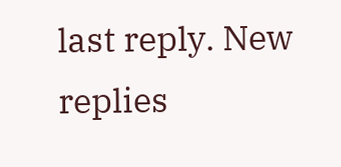last reply. New replies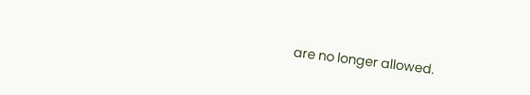are no longer allowed.